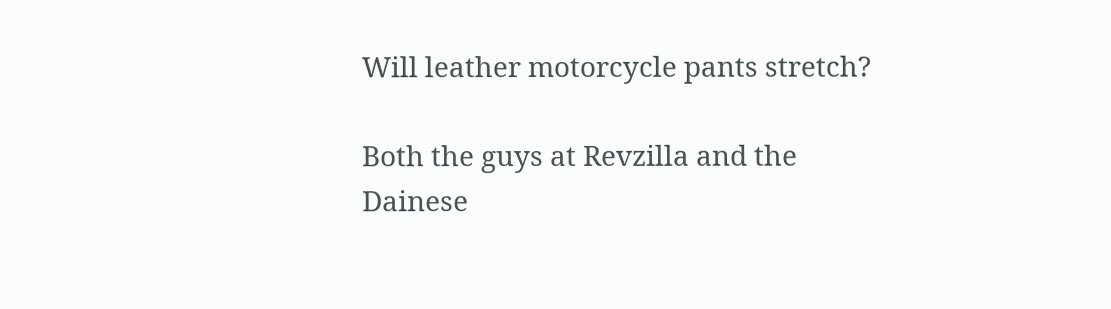Will leather motorcycle pants stretch?

Both the guys at Revzilla and the Dainese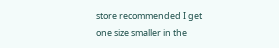store recommended I get one size smaller in the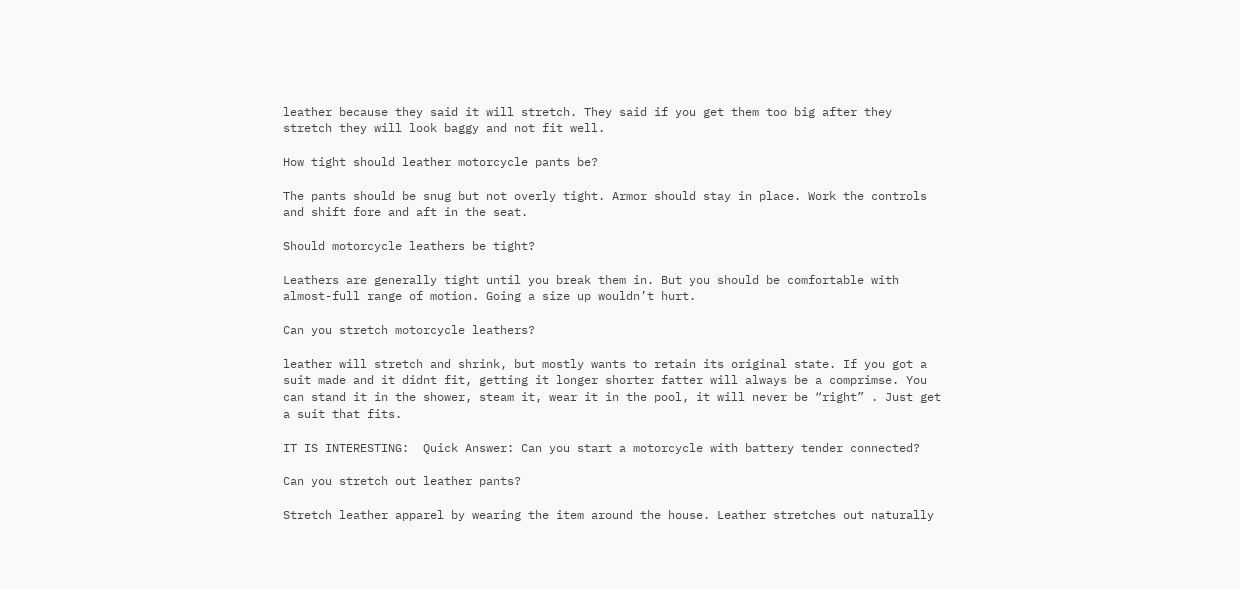leather because they said it will stretch. They said if you get them too big after they stretch they will look baggy and not fit well.

How tight should leather motorcycle pants be?

The pants should be snug but not overly tight. Armor should stay in place. Work the controls and shift fore and aft in the seat.

Should motorcycle leathers be tight?

Leathers are generally tight until you break them in. But you should be comfortable with almost-full range of motion. Going a size up wouldn’t hurt.

Can you stretch motorcycle leathers?

leather will stretch and shrink, but mostly wants to retain its original state. If you got a suit made and it didnt fit, getting it longer shorter fatter will always be a comprimse. You can stand it in the shower, steam it, wear it in the pool, it will never be “right” . Just get a suit that fits.

IT IS INTERESTING:  Quick Answer: Can you start a motorcycle with battery tender connected?

Can you stretch out leather pants?

Stretch leather apparel by wearing the item around the house. Leather stretches out naturally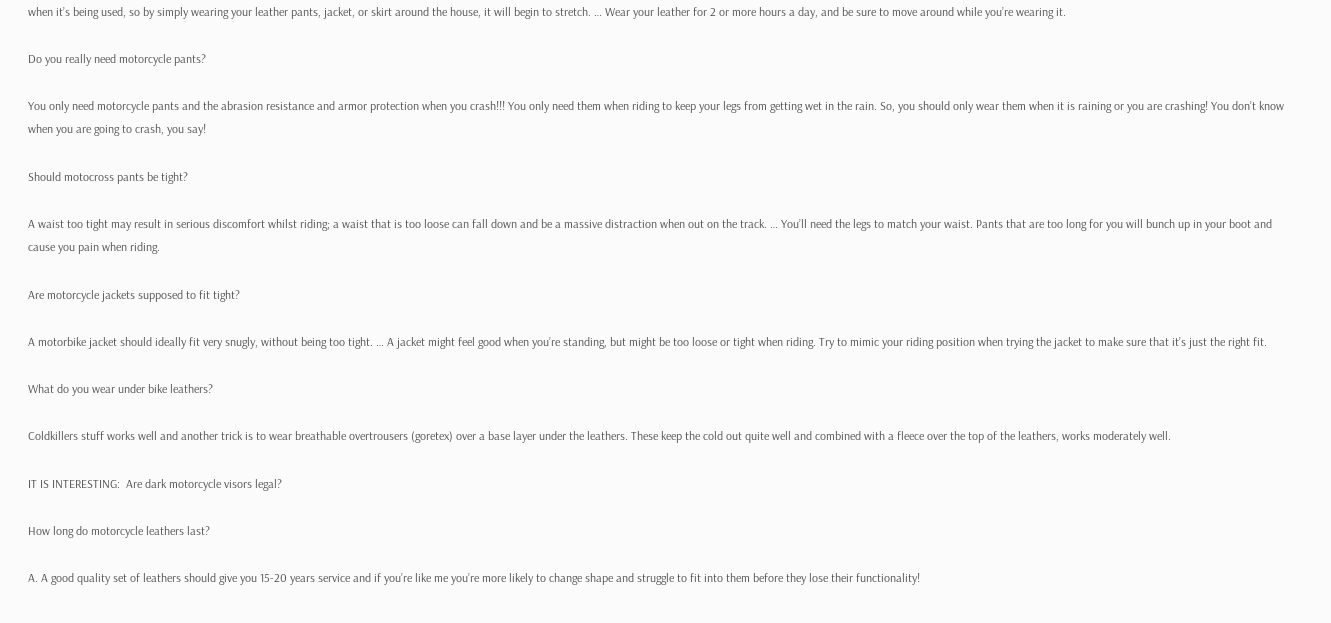when it’s being used, so by simply wearing your leather pants, jacket, or skirt around the house, it will begin to stretch. … Wear your leather for 2 or more hours a day, and be sure to move around while you’re wearing it.

Do you really need motorcycle pants?

You only need motorcycle pants and the abrasion resistance and armor protection when you crash!!! You only need them when riding to keep your legs from getting wet in the rain. So, you should only wear them when it is raining or you are crashing! You don’t know when you are going to crash, you say!

Should motocross pants be tight?

A waist too tight may result in serious discomfort whilst riding; a waist that is too loose can fall down and be a massive distraction when out on the track. … You’ll need the legs to match your waist. Pants that are too long for you will bunch up in your boot and cause you pain when riding.

Are motorcycle jackets supposed to fit tight?

A motorbike jacket should ideally fit very snugly, without being too tight. … A jacket might feel good when you’re standing, but might be too loose or tight when riding. Try to mimic your riding position when trying the jacket to make sure that it’s just the right fit.

What do you wear under bike leathers?

Coldkillers stuff works well and another trick is to wear breathable overtrousers (goretex) over a base layer under the leathers. These keep the cold out quite well and combined with a fleece over the top of the leathers, works moderately well.

IT IS INTERESTING:  Are dark motorcycle visors legal?

How long do motorcycle leathers last?

A. A good quality set of leathers should give you 15-20 years service and if you’re like me you’re more likely to change shape and struggle to fit into them before they lose their functionality!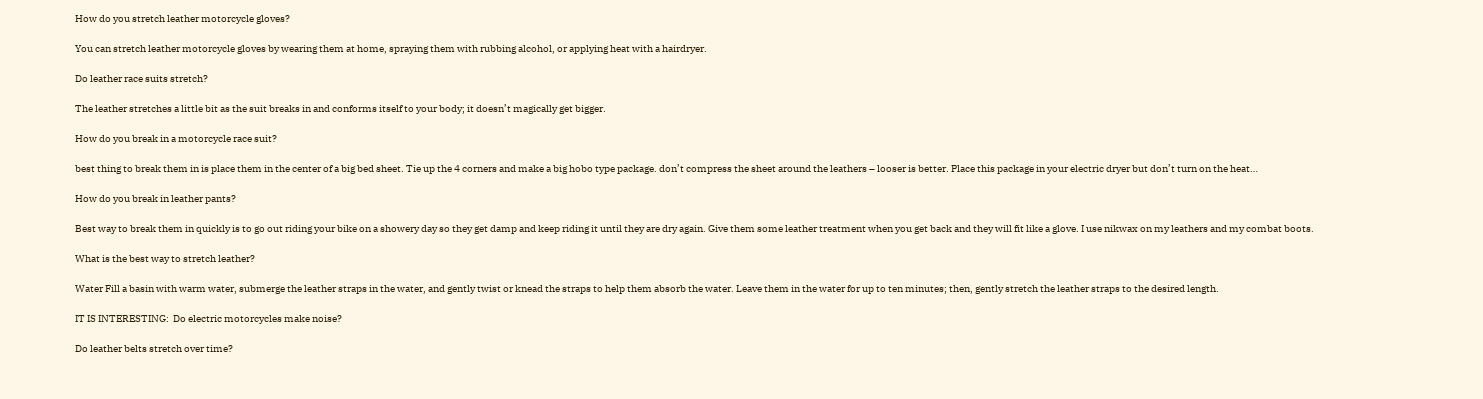How do you stretch leather motorcycle gloves?

You can stretch leather motorcycle gloves by wearing them at home, spraying them with rubbing alcohol, or applying heat with a hairdryer.

Do leather race suits stretch?

The leather stretches a little bit as the suit breaks in and conforms itself to your body; it doesn’t magically get bigger.

How do you break in a motorcycle race suit?

best thing to break them in is place them in the center of a big bed sheet. Tie up the 4 corners and make a big hobo type package. don’t compress the sheet around the leathers – looser is better. Place this package in your electric dryer but don’t turn on the heat…

How do you break in leather pants?

Best way to break them in quickly is to go out riding your bike on a showery day so they get damp and keep riding it until they are dry again. Give them some leather treatment when you get back and they will fit like a glove. I use nikwax on my leathers and my combat boots.

What is the best way to stretch leather?

Water Fill a basin with warm water, submerge the leather straps in the water, and gently twist or knead the straps to help them absorb the water. Leave them in the water for up to ten minutes; then, gently stretch the leather straps to the desired length.

IT IS INTERESTING:  Do electric motorcycles make noise?

Do leather belts stretch over time?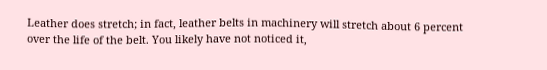Leather does stretch; in fact, leather belts in machinery will stretch about 6 percent over the life of the belt. You likely have not noticed it,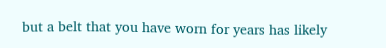but a belt that you have worn for years has likely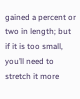gained a percent or two in length; but if it is too small, you’ll need to stretch it more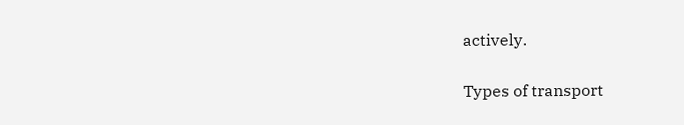actively.

Types of transport